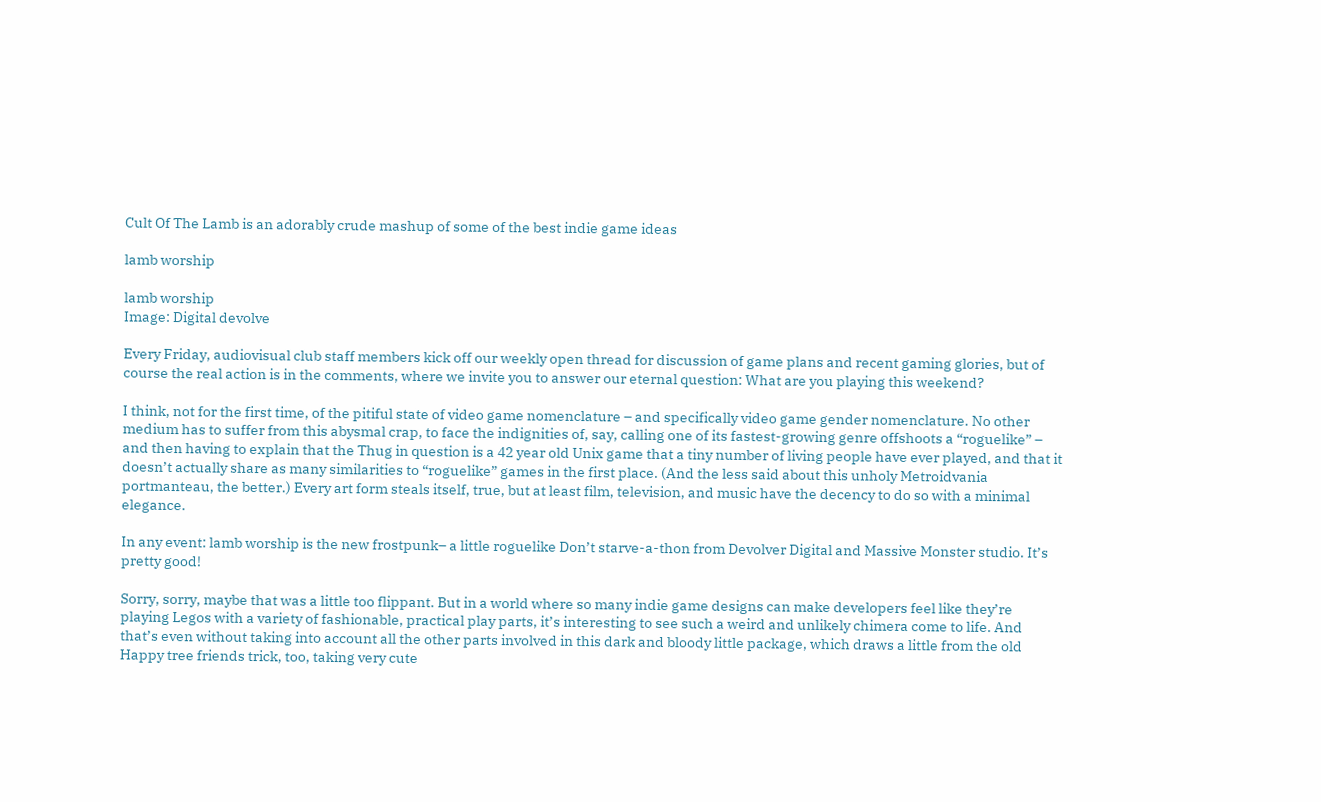Cult Of The Lamb is an adorably crude mashup of some of the best indie game ideas

lamb worship

lamb worship
Image: Digital devolve

Every Friday, audiovisual club staff members kick off our weekly open thread for discussion of game plans and recent gaming glories, but of course the real action is in the comments, where we invite you to answer our eternal question: What are you playing this weekend?

I think, not for the first time, of the pitiful state of video game nomenclature – and specifically video game gender nomenclature. No other medium has to suffer from this abysmal crap, to face the indignities of, say, calling one of its fastest-growing genre offshoots a “roguelike” – and then having to explain that the Thug in question is a 42 year old Unix game that a tiny number of living people have ever played, and that it doesn’t actually share as many similarities to “roguelike” games in the first place. (And the less said about this unholy Metroidvania portmanteau, the better.) Every art form steals itself, true, but at least film, television, and music have the decency to do so with a minimal elegance.

In any event: lamb worship is the new frostpunk– a little roguelike Don’t starve-a-thon from Devolver Digital and Massive Monster studio. It’s pretty good!

Sorry, sorry, maybe that was a little too flippant. But in a world where so many indie game designs can make developers feel like they’re playing Legos with a variety of fashionable, practical play parts, it’s interesting to see such a weird and unlikely chimera come to life. And that’s even without taking into account all the other parts involved in this dark and bloody little package, which draws a little from the old Happy tree friends trick, too, taking very cute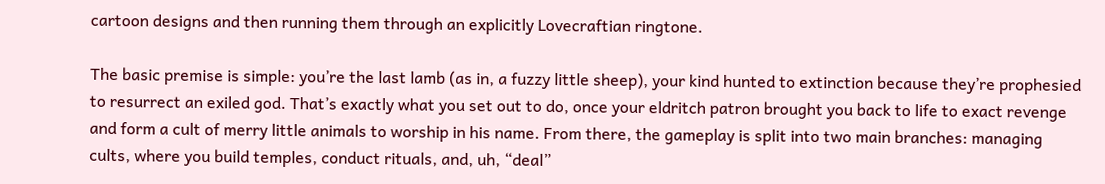cartoon designs and then running them through an explicitly Lovecraftian ringtone.

The basic premise is simple: you’re the last lamb (as in, a fuzzy little sheep), your kind hunted to extinction because they’re prophesied to resurrect an exiled god. That’s exactly what you set out to do, once your eldritch patron brought you back to life to exact revenge and form a cult of merry little animals to worship in his name. From there, the gameplay is split into two main branches: managing cults, where you build temples, conduct rituals, and, uh, “deal”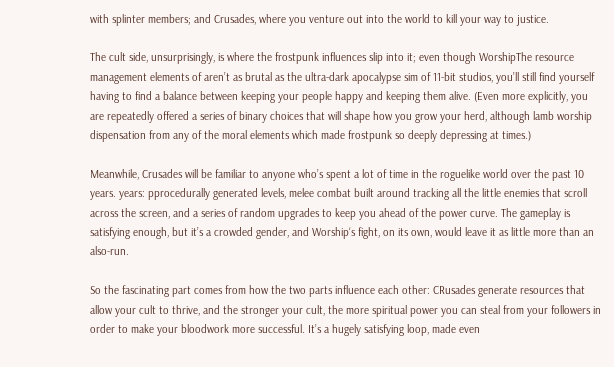with splinter members; and Crusades, where you venture out into the world to kill your way to justice.

The cult side, unsurprisingly, is where the frostpunk influences slip into it; even though WorshipThe resource management elements of aren’t as brutal as the ultra-dark apocalypse sim of 11-bit studios, you’ll still find yourself having to find a balance between keeping your people happy and keeping them alive. (Even more explicitly, you are repeatedly offered a series of binary choices that will shape how you grow your herd, although lamb worship dispensation from any of the moral elements which made frostpunk so deeply depressing at times.)

Meanwhile, Crusades will be familiar to anyone who’s spent a lot of time in the roguelike world over the past 10 years. years: pprocedurally generated levels, melee combat built around tracking all the little enemies that scroll across the screen, and a series of random upgrades to keep you ahead of the power curve. The gameplay is satisfying enough, but it’s a crowded gender, and Worship‘s fight, on its own, would leave it as little more than an also-run.

So the fascinating part comes from how the two parts influence each other: CRusades generate resources that allow your cult to thrive, and the stronger your cult, the more spiritual power you can steal from your followers in order to make your bloodwork more successful. It’s a hugely satisfying loop, made even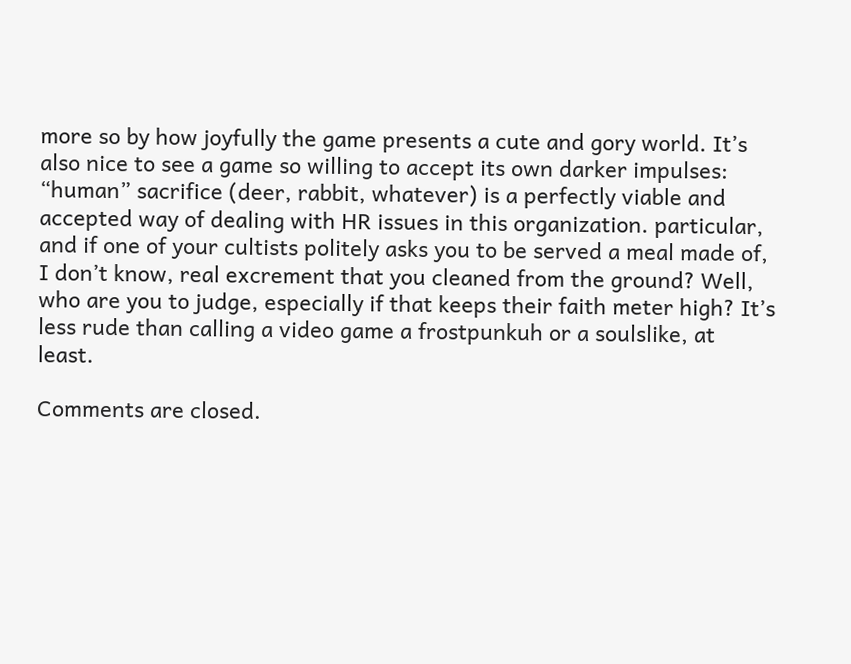more so by how joyfully the game presents a cute and gory world. It’s also nice to see a game so willing to accept its own darker impulses: “human” sacrifice (deer, rabbit, whatever) is a perfectly viable and accepted way of dealing with HR issues in this organization. particular, and if one of your cultists politely asks you to be served a meal made of, I don’t know, real excrement that you cleaned from the ground? Well, who are you to judge, especially if that keeps their faith meter high? It’s less rude than calling a video game a frostpunkuh or a soulslike, at least.

Comments are closed.